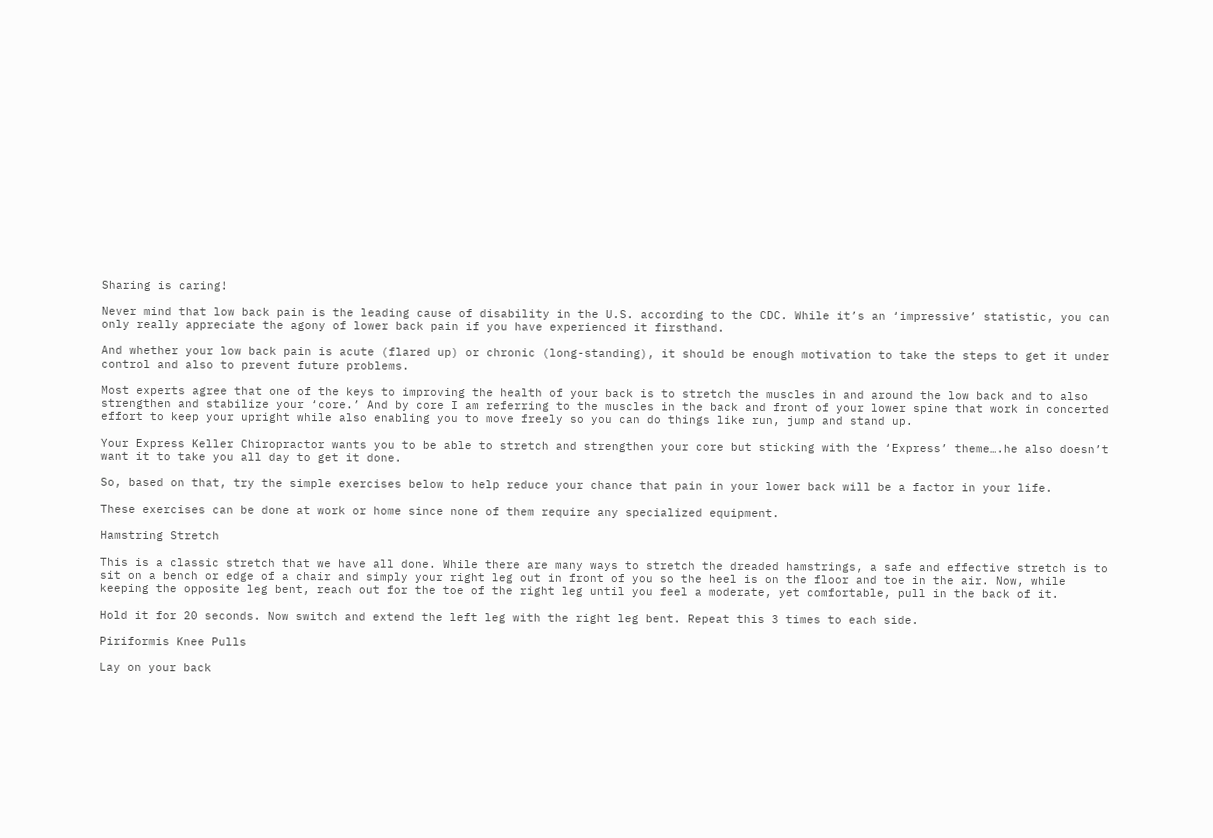Sharing is caring!

Never mind that low back pain is the leading cause of disability in the U.S. according to the CDC. While it’s an ‘impressive’ statistic, you can only really appreciate the agony of lower back pain if you have experienced it firsthand.

And whether your low back pain is acute (flared up) or chronic (long-standing), it should be enough motivation to take the steps to get it under control and also to prevent future problems.

Most experts agree that one of the keys to improving the health of your back is to stretch the muscles in and around the low back and to also strengthen and stabilize your ‘core.’ And by core I am referring to the muscles in the back and front of your lower spine that work in concerted effort to keep your upright while also enabling you to move freely so you can do things like run, jump and stand up.

Your Express Keller Chiropractor wants you to be able to stretch and strengthen your core but sticking with the ‘Express’ theme….he also doesn’t want it to take you all day to get it done.

So, based on that, try the simple exercises below to help reduce your chance that pain in your lower back will be a factor in your life.

These exercises can be done at work or home since none of them require any specialized equipment.

Hamstring Stretch

This is a classic stretch that we have all done. While there are many ways to stretch the dreaded hamstrings, a safe and effective stretch is to sit on a bench or edge of a chair and simply your right leg out in front of you so the heel is on the floor and toe in the air. Now, while keeping the opposite leg bent, reach out for the toe of the right leg until you feel a moderate, yet comfortable, pull in the back of it.

Hold it for 20 seconds. Now switch and extend the left leg with the right leg bent. Repeat this 3 times to each side.

Piriformis Knee Pulls

Lay on your back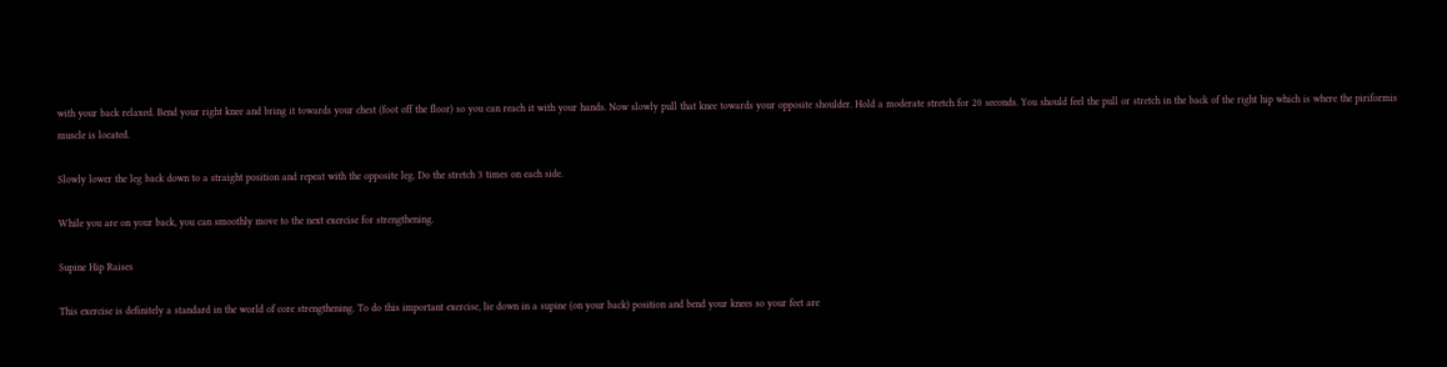with your back relaxed. Bend your right knee and bring it towards your chest (foot off the floor) so you can reach it with your hands. Now slowly pull that knee towards your opposite shoulder. Hold a moderate stretch for 20 seconds. You should feel the pull or stretch in the back of the right hip which is where the piriformis muscle is located.

Slowly lower the leg back down to a straight position and repeat with the opposite leg. Do the stretch 3 times on each side.

While you are on your back, you can smoothly move to the next exercise for strengthening.

Supine Hip Raises

This exercise is definitely a standard in the world of core strengthening. To do this important exercise, lie down in a supine (on your back) position and bend your knees so your feet are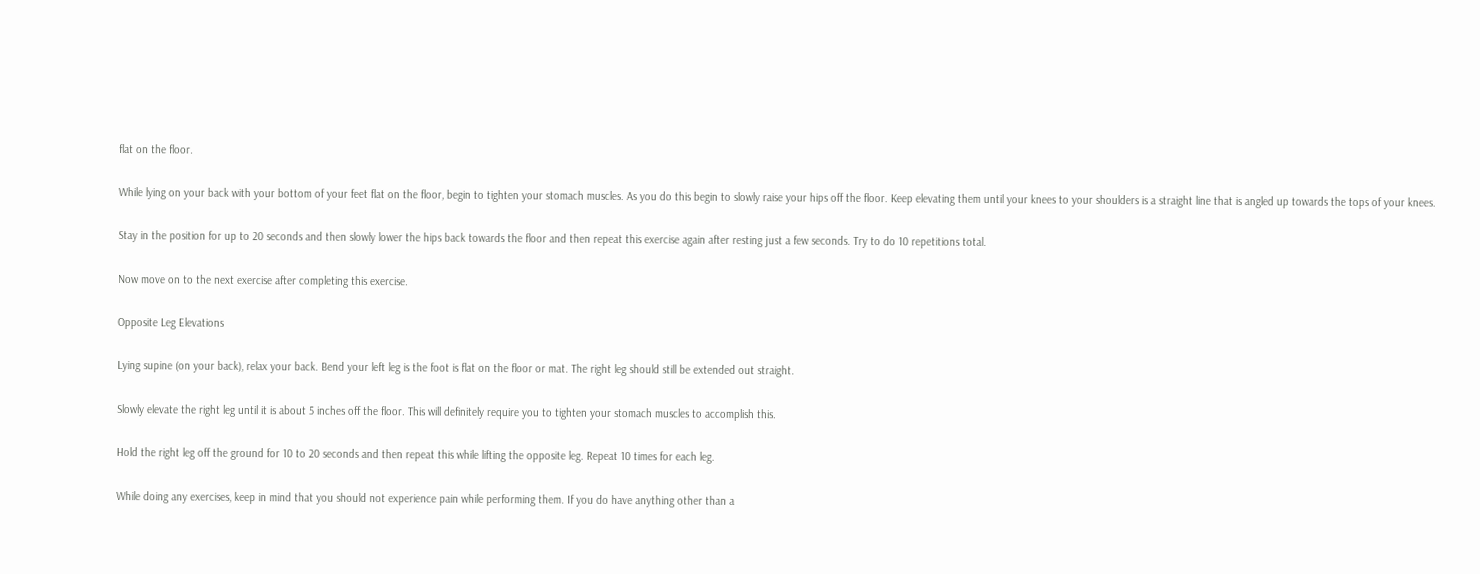flat on the floor.

While lying on your back with your bottom of your feet flat on the floor, begin to tighten your stomach muscles. As you do this begin to slowly raise your hips off the floor. Keep elevating them until your knees to your shoulders is a straight line that is angled up towards the tops of your knees.

Stay in the position for up to 20 seconds and then slowly lower the hips back towards the floor and then repeat this exercise again after resting just a few seconds. Try to do 10 repetitions total.

Now move on to the next exercise after completing this exercise.

Opposite Leg Elevations

Lying supine (on your back), relax your back. Bend your left leg is the foot is flat on the floor or mat. The right leg should still be extended out straight.

Slowly elevate the right leg until it is about 5 inches off the floor. This will definitely require you to tighten your stomach muscles to accomplish this.

Hold the right leg off the ground for 10 to 20 seconds and then repeat this while lifting the opposite leg. Repeat 10 times for each leg.

While doing any exercises, keep in mind that you should not experience pain while performing them. If you do have anything other than a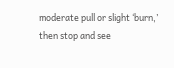moderate pull or slight ‘burn,’ then stop and see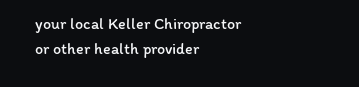your local Keller Chiropractor or other health provider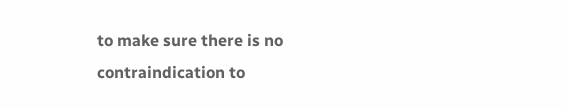to make sure there is no contraindication to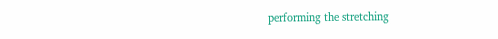performing the stretching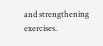and strengthening exercises.